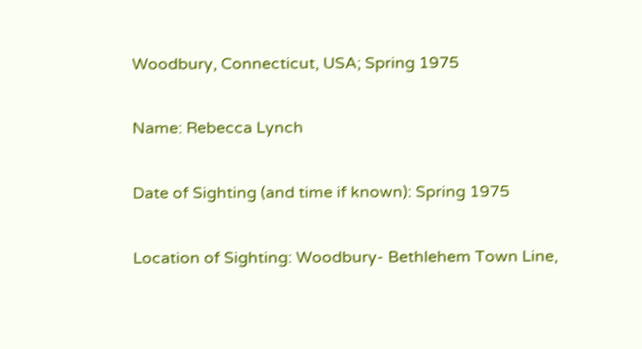Woodbury, Connecticut, USA; Spring 1975

Name: Rebecca Lynch

Date of Sighting (and time if known): Spring 1975

Location of Sighting: Woodbury- Bethlehem Town Line,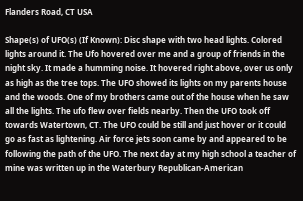Flanders Road, CT USA

Shape(s) of UFO(s) (If Known): Disc shape with two head lights. Colored lights around it. The Ufo hovered over me and a group of friends in the night sky. It made a humming noise. It hovered right above, over us only as high as the tree tops. The UFO showed its lights on my parents house and the woods. One of my brothers came out of the house when he saw all the lights. The ufo flew over fields nearby. Then the UFO took off towards Watertown, CT. The UFO could be still and just hover or it could go as fast as lightening. Air force jets soon came by and appeared to be following the path of the UFO. The next day at my high school a teacher of mine was written up in the Waterbury Republican-American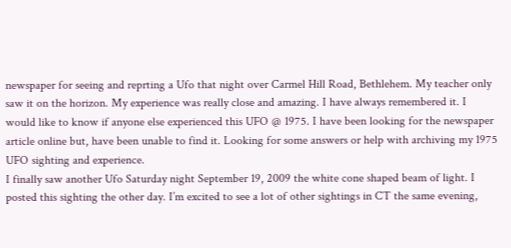newspaper for seeing and reprting a Ufo that night over Carmel Hill Road, Bethlehem. My teacher only saw it on the horizon. My experience was really close and amazing. I have always remembered it. I would like to know if anyone else experienced this UFO @ 1975. I have been looking for the newspaper article online but, have been unable to find it. Looking for some answers or help with archiving my 1975 UFO sighting and experience.
I finally saw another Ufo Saturday night September 19, 2009 the white cone shaped beam of light. I posted this sighting the other day. I’m excited to see a lot of other sightings in CT the same evening,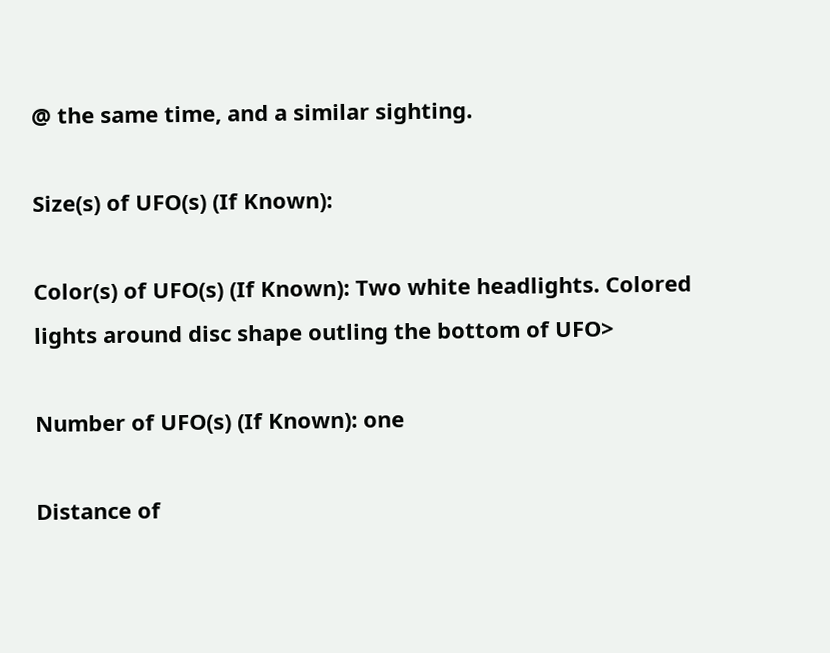@ the same time, and a similar sighting.

Size(s) of UFO(s) (If Known):

Color(s) of UFO(s) (If Known): Two white headlights. Colored lights around disc shape outling the bottom of UFO>

Number of UFO(s) (If Known): one

Distance of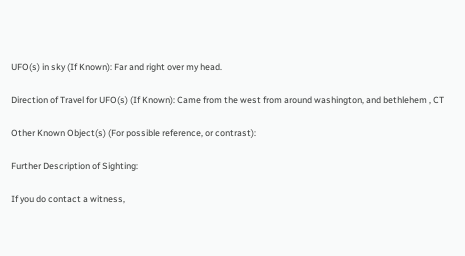UFO(s) in sky (If Known): Far and right over my head.

Direction of Travel for UFO(s) (If Known): Came from the west from around washington, and bethlehem , CT

Other Known Object(s) (For possible reference, or contrast):

Further Description of Sighting:

If you do contact a witness,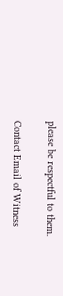please be respectful to them.

Contact Email of Witness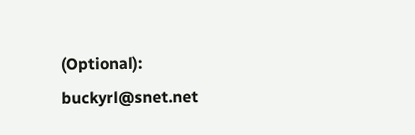(Optional): buckyrl@snet.net